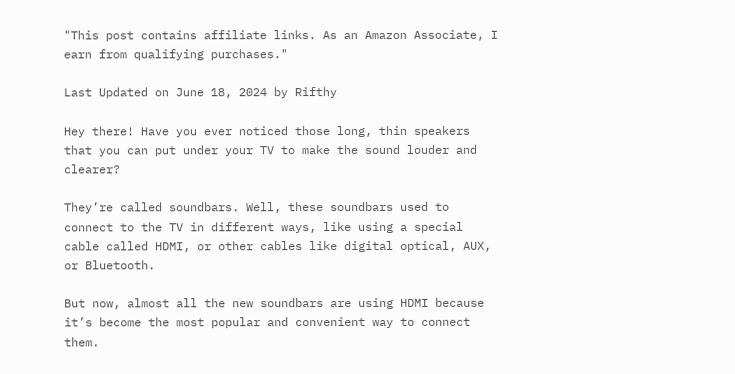"This post contains affiliate links. As an Amazon Associate, I earn from qualifying purchases."

Last Updated on June 18, 2024 by Rifthy

Hey there! Have you ever noticed those long, thin speakers that you can put under your TV to make the sound louder and clearer?

They’re called soundbars. Well, these soundbars used to connect to the TV in different ways, like using a special cable called HDMI, or other cables like digital optical, AUX, or Bluetooth.

But now, almost all the new soundbars are using HDMI because it’s become the most popular and convenient way to connect them.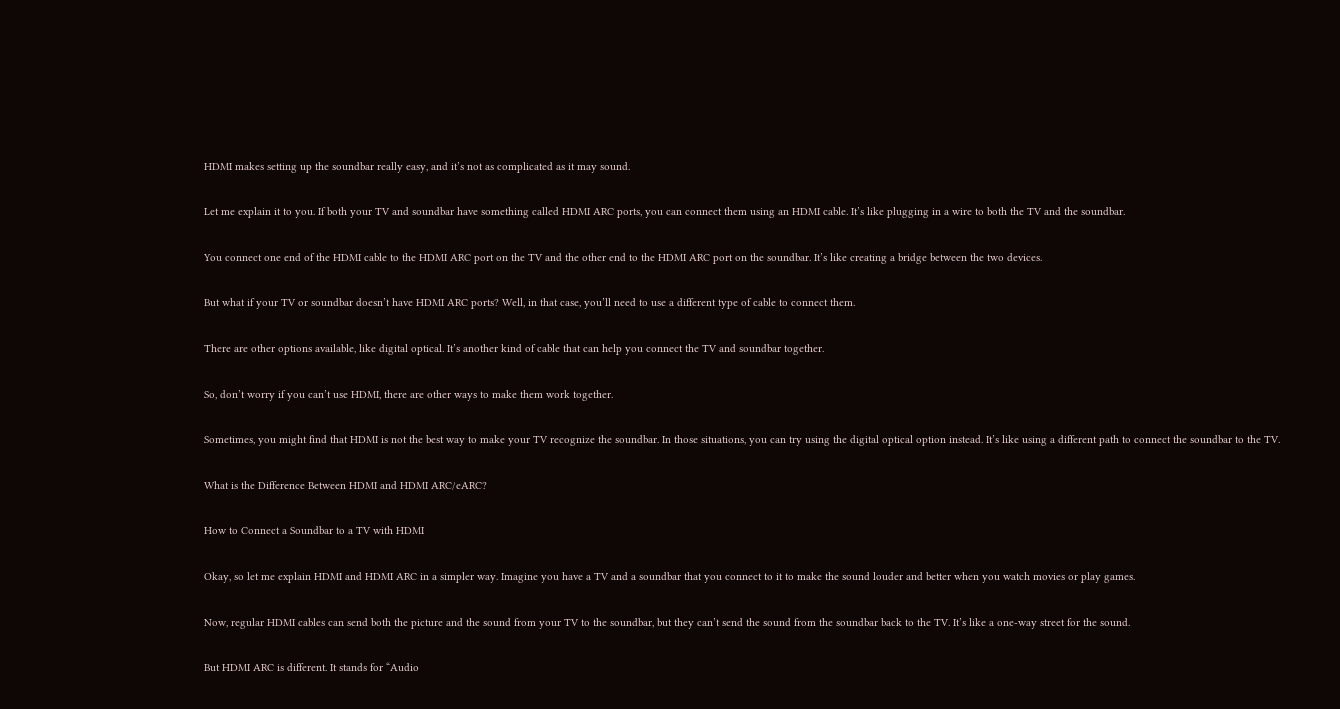HDMI makes setting up the soundbar really easy, and it’s not as complicated as it may sound.

Let me explain it to you. If both your TV and soundbar have something called HDMI ARC ports, you can connect them using an HDMI cable. It’s like plugging in a wire to both the TV and the soundbar.

You connect one end of the HDMI cable to the HDMI ARC port on the TV and the other end to the HDMI ARC port on the soundbar. It’s like creating a bridge between the two devices.

But what if your TV or soundbar doesn’t have HDMI ARC ports? Well, in that case, you’ll need to use a different type of cable to connect them.

There are other options available, like digital optical. It’s another kind of cable that can help you connect the TV and soundbar together.

So, don’t worry if you can’t use HDMI, there are other ways to make them work together.

Sometimes, you might find that HDMI is not the best way to make your TV recognize the soundbar. In those situations, you can try using the digital optical option instead. It’s like using a different path to connect the soundbar to the TV.

What is the Difference Between HDMI and HDMI ARC/eARC?

How to Connect a Soundbar to a TV with HDMI

Okay, so let me explain HDMI and HDMI ARC in a simpler way. Imagine you have a TV and a soundbar that you connect to it to make the sound louder and better when you watch movies or play games.

Now, regular HDMI cables can send both the picture and the sound from your TV to the soundbar, but they can’t send the sound from the soundbar back to the TV. It’s like a one-way street for the sound.

But HDMI ARC is different. It stands for “Audio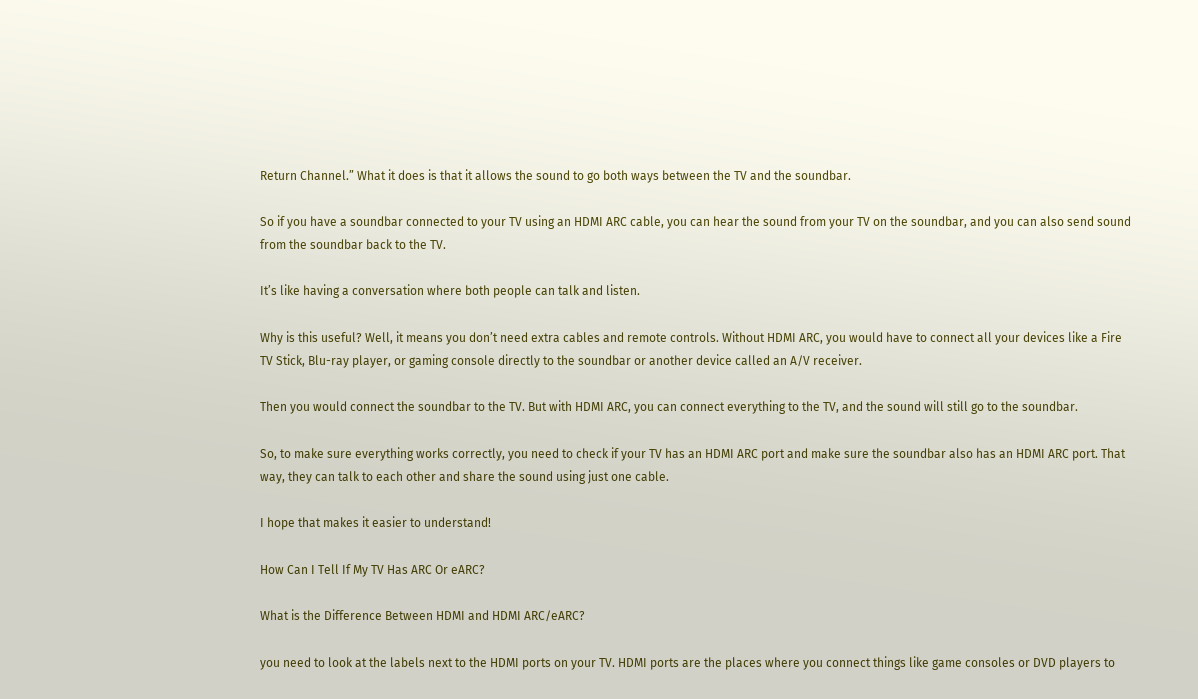Return Channel.” What it does is that it allows the sound to go both ways between the TV and the soundbar.

So if you have a soundbar connected to your TV using an HDMI ARC cable, you can hear the sound from your TV on the soundbar, and you can also send sound from the soundbar back to the TV.

It’s like having a conversation where both people can talk and listen.

Why is this useful? Well, it means you don’t need extra cables and remote controls. Without HDMI ARC, you would have to connect all your devices like a Fire TV Stick, Blu-ray player, or gaming console directly to the soundbar or another device called an A/V receiver.

Then you would connect the soundbar to the TV. But with HDMI ARC, you can connect everything to the TV, and the sound will still go to the soundbar.

So, to make sure everything works correctly, you need to check if your TV has an HDMI ARC port and make sure the soundbar also has an HDMI ARC port. That way, they can talk to each other and share the sound using just one cable.

I hope that makes it easier to understand!

How Can I Tell If My TV Has ARC Or eARC?

What is the Difference Between HDMI and HDMI ARC/eARC?

you need to look at the labels next to the HDMI ports on your TV. HDMI ports are the places where you connect things like game consoles or DVD players to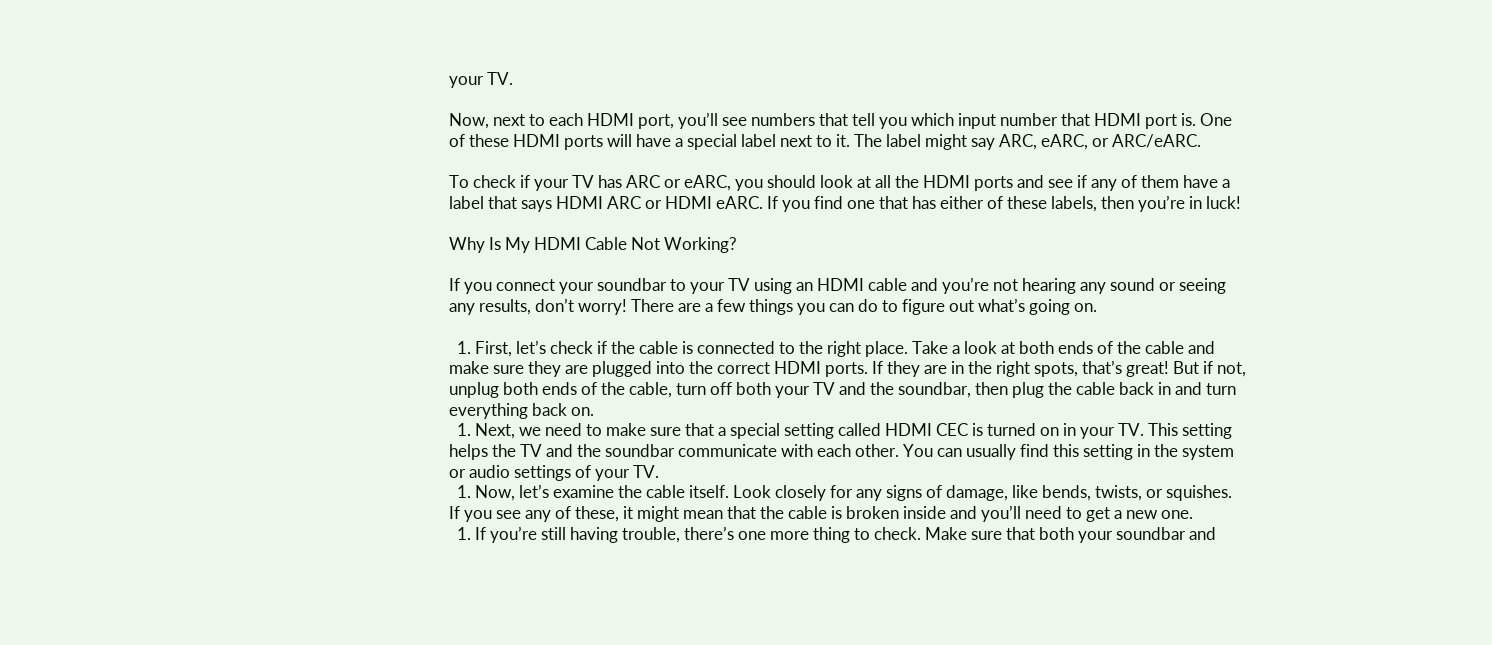your TV.

Now, next to each HDMI port, you’ll see numbers that tell you which input number that HDMI port is. One of these HDMI ports will have a special label next to it. The label might say ARC, eARC, or ARC/eARC.

To check if your TV has ARC or eARC, you should look at all the HDMI ports and see if any of them have a label that says HDMI ARC or HDMI eARC. If you find one that has either of these labels, then you’re in luck!

Why Is My HDMI Cable Not Working?

If you connect your soundbar to your TV using an HDMI cable and you’re not hearing any sound or seeing any results, don’t worry! There are a few things you can do to figure out what’s going on.

  1. First, let’s check if the cable is connected to the right place. Take a look at both ends of the cable and make sure they are plugged into the correct HDMI ports. If they are in the right spots, that’s great! But if not, unplug both ends of the cable, turn off both your TV and the soundbar, then plug the cable back in and turn everything back on.
  1. Next, we need to make sure that a special setting called HDMI CEC is turned on in your TV. This setting helps the TV and the soundbar communicate with each other. You can usually find this setting in the system or audio settings of your TV.
  1. Now, let’s examine the cable itself. Look closely for any signs of damage, like bends, twists, or squishes. If you see any of these, it might mean that the cable is broken inside and you’ll need to get a new one.
  1. If you’re still having trouble, there’s one more thing to check. Make sure that both your soundbar and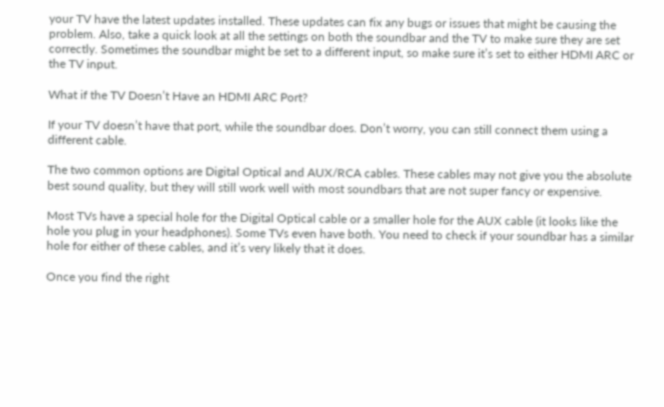your TV have the latest updates installed. These updates can fix any bugs or issues that might be causing the problem. Also, take a quick look at all the settings on both the soundbar and the TV to make sure they are set correctly. Sometimes the soundbar might be set to a different input, so make sure it’s set to either HDMI ARC or the TV input.

What if the TV Doesn’t Have an HDMI ARC Port?

If your TV doesn’t have that port, while the soundbar does. Don’t worry, you can still connect them using a different cable.

The two common options are Digital Optical and AUX/RCA cables. These cables may not give you the absolute best sound quality, but they will still work well with most soundbars that are not super fancy or expensive.

Most TVs have a special hole for the Digital Optical cable or a smaller hole for the AUX cable (it looks like the hole you plug in your headphones). Some TVs even have both. You need to check if your soundbar has a similar hole for either of these cables, and it’s very likely that it does.

Once you find the right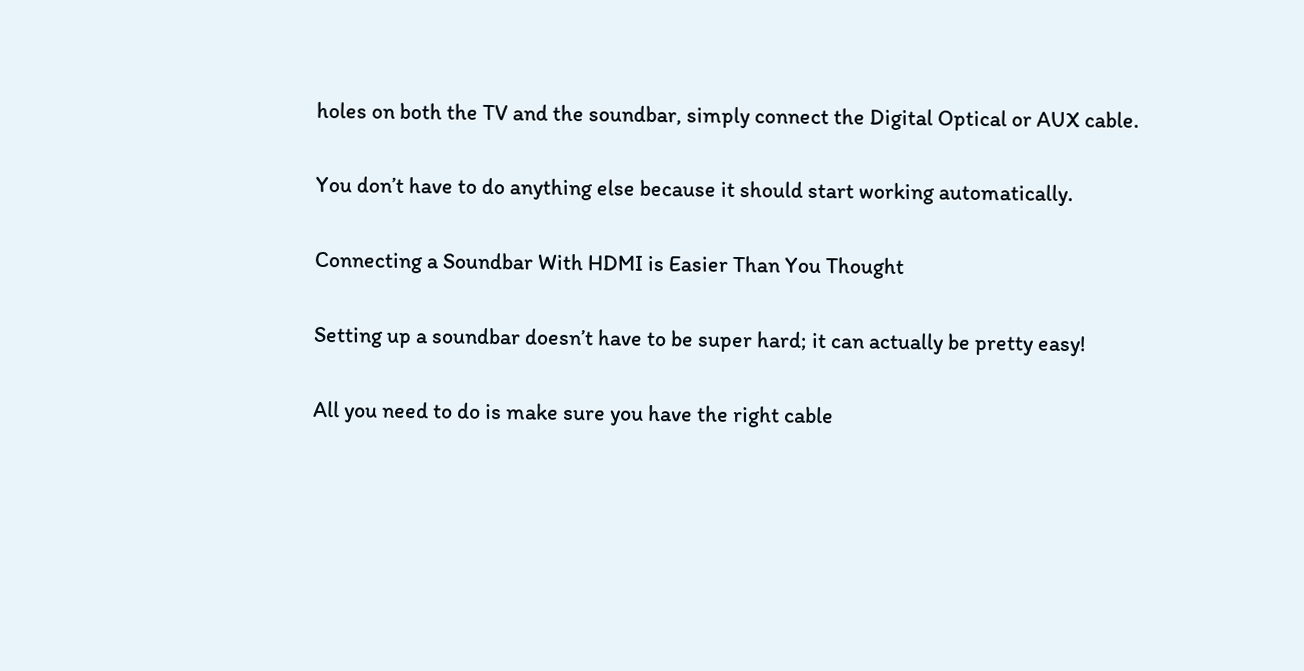holes on both the TV and the soundbar, simply connect the Digital Optical or AUX cable.

You don’t have to do anything else because it should start working automatically.

Connecting a Soundbar With HDMI is Easier Than You Thought

Setting up a soundbar doesn’t have to be super hard; it can actually be pretty easy!

All you need to do is make sure you have the right cable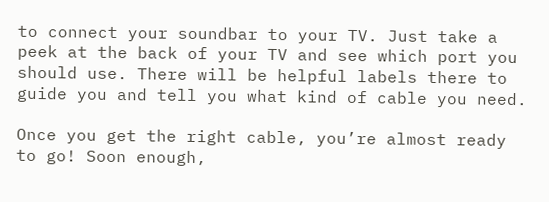to connect your soundbar to your TV. Just take a peek at the back of your TV and see which port you should use. There will be helpful labels there to guide you and tell you what kind of cable you need.

Once you get the right cable, you’re almost ready to go! Soon enough,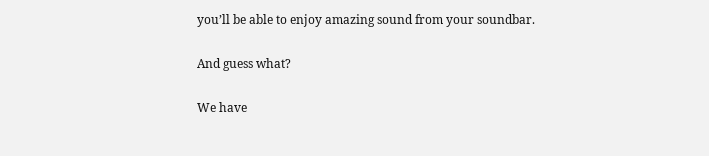you’ll be able to enjoy amazing sound from your soundbar.

And guess what?

We have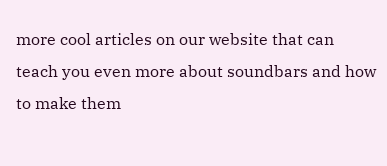more cool articles on our website that can teach you even more about soundbars and how to make them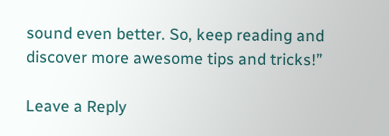sound even better. So, keep reading and discover more awesome tips and tricks!”

Leave a Reply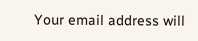Your email address will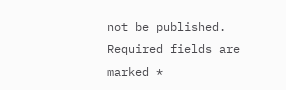not be published. Required fields are marked *